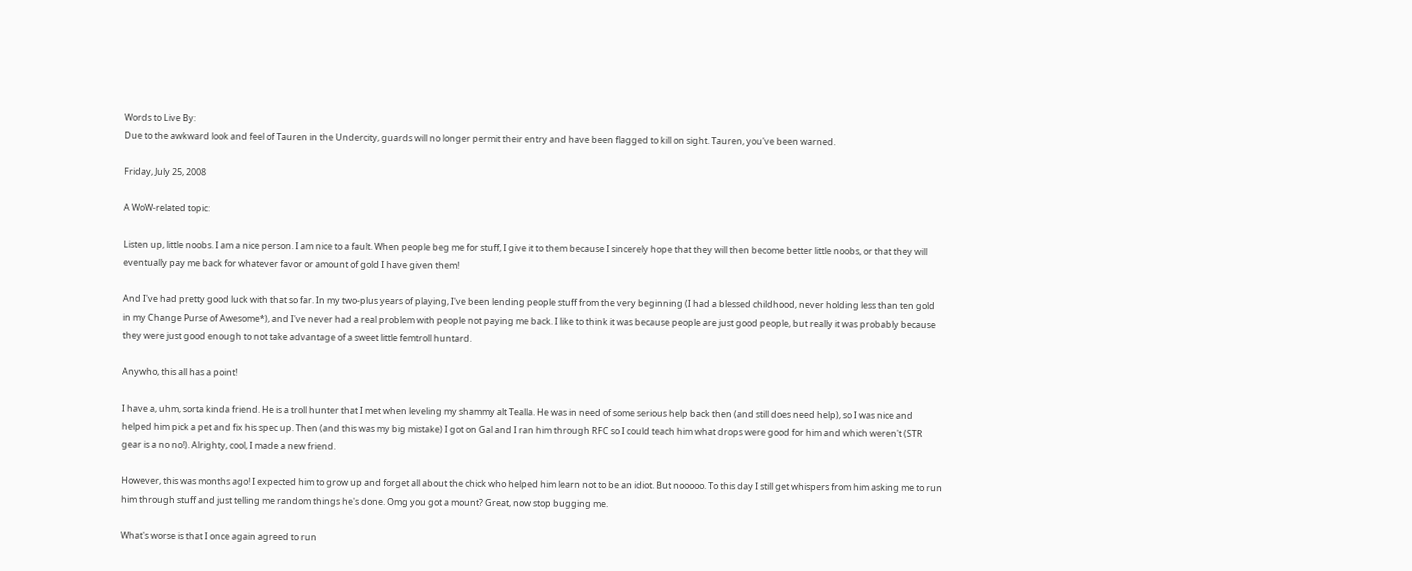Words to Live By:
Due to the awkward look and feel of Tauren in the Undercity, guards will no longer permit their entry and have been flagged to kill on sight. Tauren, you've been warned.

Friday, July 25, 2008

A WoW-related topic:

Listen up, little noobs. I am a nice person. I am nice to a fault. When people beg me for stuff, I give it to them because I sincerely hope that they will then become better little noobs, or that they will eventually pay me back for whatever favor or amount of gold I have given them!

And I've had pretty good luck with that so far. In my two-plus years of playing, I've been lending people stuff from the very beginning (I had a blessed childhood, never holding less than ten gold in my Change Purse of Awesome*), and I've never had a real problem with people not paying me back. I like to think it was because people are just good people, but really it was probably because they were just good enough to not take advantage of a sweet little femtroll huntard.

Anywho, this all has a point!

I have a, uhm, sorta kinda friend. He is a troll hunter that I met when leveling my shammy alt Tealla. He was in need of some serious help back then (and still does need help), so I was nice and helped him pick a pet and fix his spec up. Then (and this was my big mistake) I got on Gal and I ran him through RFC so I could teach him what drops were good for him and which weren't (STR gear is a no no!). Alrighty, cool, I made a new friend.

However, this was months ago! I expected him to grow up and forget all about the chick who helped him learn not to be an idiot. But nooooo. To this day I still get whispers from him asking me to run him through stuff and just telling me random things he's done. Omg you got a mount? Great, now stop bugging me.

What's worse is that I once again agreed to run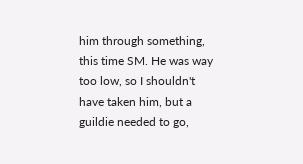him through something, this time SM. He was way too low, so I shouldn't have taken him, but a guildie needed to go,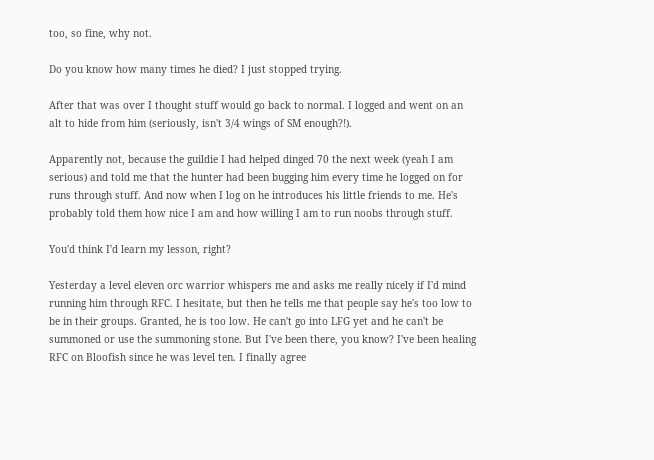too, so fine, why not.

Do you know how many times he died? I just stopped trying.

After that was over I thought stuff would go back to normal. I logged and went on an alt to hide from him (seriously, isn't 3/4 wings of SM enough?!).

Apparently not, because the guildie I had helped dinged 70 the next week (yeah I am serious) and told me that the hunter had been bugging him every time he logged on for runs through stuff. And now when I log on he introduces his little friends to me. He's probably told them how nice I am and how willing I am to run noobs through stuff.

You'd think I'd learn my lesson, right?

Yesterday a level eleven orc warrior whispers me and asks me really nicely if I'd mind running him through RFC. I hesitate, but then he tells me that people say he's too low to be in their groups. Granted, he is too low. He can't go into LFG yet and he can't be summoned or use the summoning stone. But I've been there, you know? I've been healing RFC on Bloofish since he was level ten. I finally agree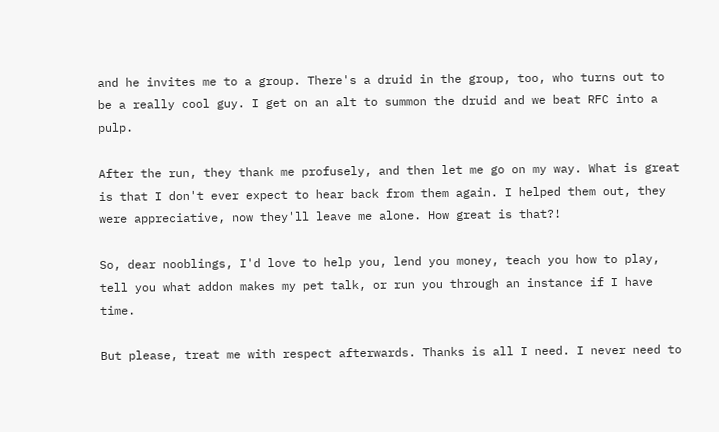and he invites me to a group. There's a druid in the group, too, who turns out to be a really cool guy. I get on an alt to summon the druid and we beat RFC into a pulp.

After the run, they thank me profusely, and then let me go on my way. What is great is that I don't ever expect to hear back from them again. I helped them out, they were appreciative, now they'll leave me alone. How great is that?!

So, dear nooblings, I'd love to help you, lend you money, teach you how to play, tell you what addon makes my pet talk, or run you through an instance if I have time.

But please, treat me with respect afterwards. Thanks is all I need. I never need to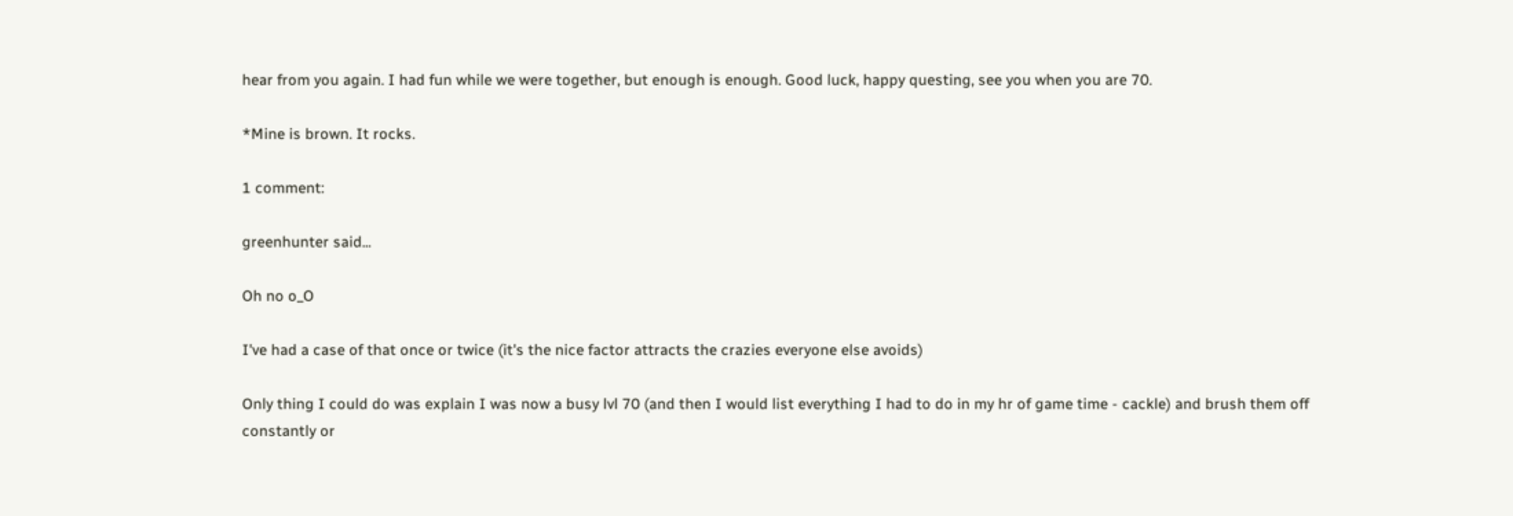hear from you again. I had fun while we were together, but enough is enough. Good luck, happy questing, see you when you are 70.

*Mine is brown. It rocks.

1 comment:

greenhunter said...

Oh no o_O

I've had a case of that once or twice (it's the nice factor attracts the crazies everyone else avoids)

Only thing I could do was explain I was now a busy lvl 70 (and then I would list everything I had to do in my hr of game time - cackle) and brush them off constantly or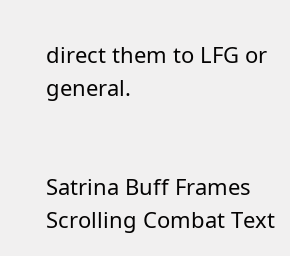direct them to LFG or general.


Satrina Buff Frames
Scrolling Combat Text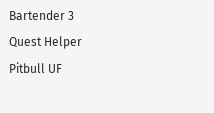Bartender 3
Quest Helper
Pitbull UF